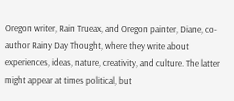Oregon writer, Rain Trueax, and Oregon painter, Diane, co-author Rainy Day Thought, where they write about experiences, ideas, nature, creativity, and culture. The latter might appear at times political, but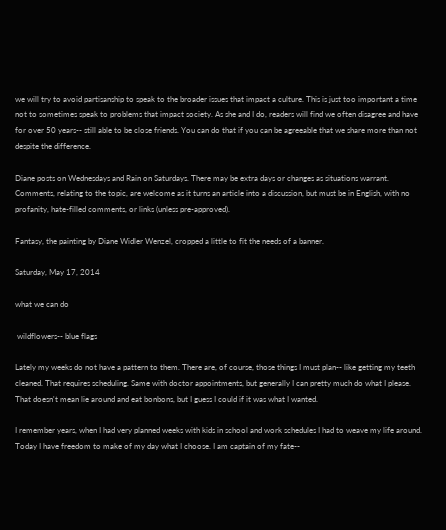we will try to avoid partisanship to speak to the broader issues that impact a culture. This is just too important a time not to sometimes speak to problems that impact society. As she and I do, readers will find we often disagree and have for over 50 years-- still able to be close friends. You can do that if you can be agreeable that we share more than not despite the difference.

Diane posts on Wednesdays and Rain on Saturdays. There may be extra days or changes as situations warrant. Comments, relating to the topic, are welcome as it turns an article into a discussion, but must be in English, with no profanity, hate-filled comments, or links (unless pre-approved).

Fantasy, the painting by Diane Widler Wenzel, cropped a little to fit the needs of a banner.

Saturday, May 17, 2014

what we can do

 wildflowers-- blue flags

Lately my weeks do not have a pattern to them. There are, of course, those things I must plan-- like getting my teeth cleaned. That requires scheduling. Same with doctor appointments, but generally I can pretty much do what I please. That doesn't mean lie around and eat bonbons, but I guess I could if it was what I wanted.

I remember years, when I had very planned weeks with kids in school and work schedules I had to weave my life around. Today I have freedom to make of my day what I choose. I am captain of my fate--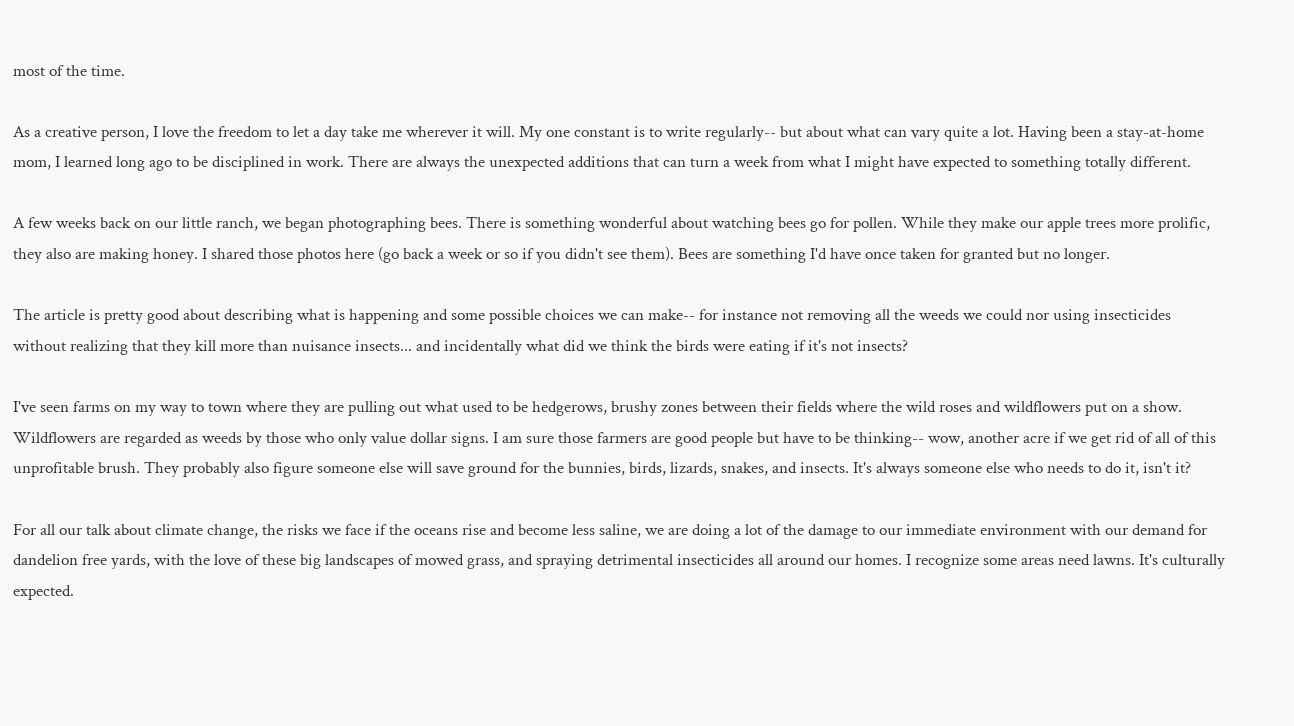most of the time.

As a creative person, I love the freedom to let a day take me wherever it will. My one constant is to write regularly-- but about what can vary quite a lot. Having been a stay-at-home mom, I learned long ago to be disciplined in work. There are always the unexpected additions that can turn a week from what I might have expected to something totally different.

A few weeks back on our little ranch, we began photographing bees. There is something wonderful about watching bees go for pollen. While they make our apple trees more prolific, they also are making honey. I shared those photos here (go back a week or so if you didn't see them). Bees are something I'd have once taken for granted but no longer.

The article is pretty good about describing what is happening and some possible choices we can make-- for instance not removing all the weeds we could nor using insecticides without realizing that they kill more than nuisance insects... and incidentally what did we think the birds were eating if it's not insects?

I've seen farms on my way to town where they are pulling out what used to be hedgerows, brushy zones between their fields where the wild roses and wildflowers put on a show. Wildflowers are regarded as weeds by those who only value dollar signs. I am sure those farmers are good people but have to be thinking-- wow, another acre if we get rid of all of this unprofitable brush. They probably also figure someone else will save ground for the bunnies, birds, lizards, snakes, and insects. It's always someone else who needs to do it, isn't it?

For all our talk about climate change, the risks we face if the oceans rise and become less saline, we are doing a lot of the damage to our immediate environment with our demand for dandelion free yards, with the love of these big landscapes of mowed grass, and spraying detrimental insecticides all around our homes. I recognize some areas need lawns. It's culturally expected.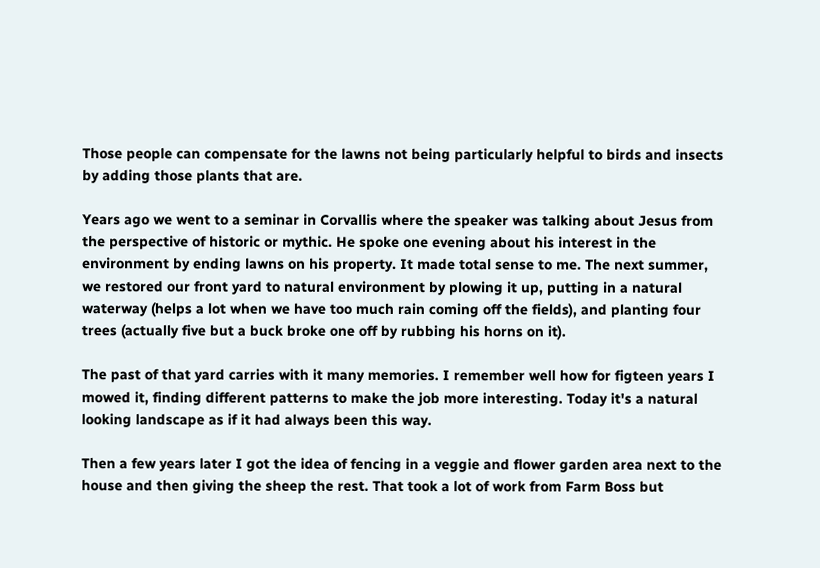Those people can compensate for the lawns not being particularly helpful to birds and insects by adding those plants that are.

Years ago we went to a seminar in Corvallis where the speaker was talking about Jesus from the perspective of historic or mythic. He spoke one evening about his interest in the environment by ending lawns on his property. It made total sense to me. The next summer, we restored our front yard to natural environment by plowing it up, putting in a natural waterway (helps a lot when we have too much rain coming off the fields), and planting four trees (actually five but a buck broke one off by rubbing his horns on it).

The past of that yard carries with it many memories. I remember well how for figteen years I mowed it, finding different patterns to make the job more interesting. Today it's a natural looking landscape as if it had always been this way.

Then a few years later I got the idea of fencing in a veggie and flower garden area next to the house and then giving the sheep the rest. That took a lot of work from Farm Boss but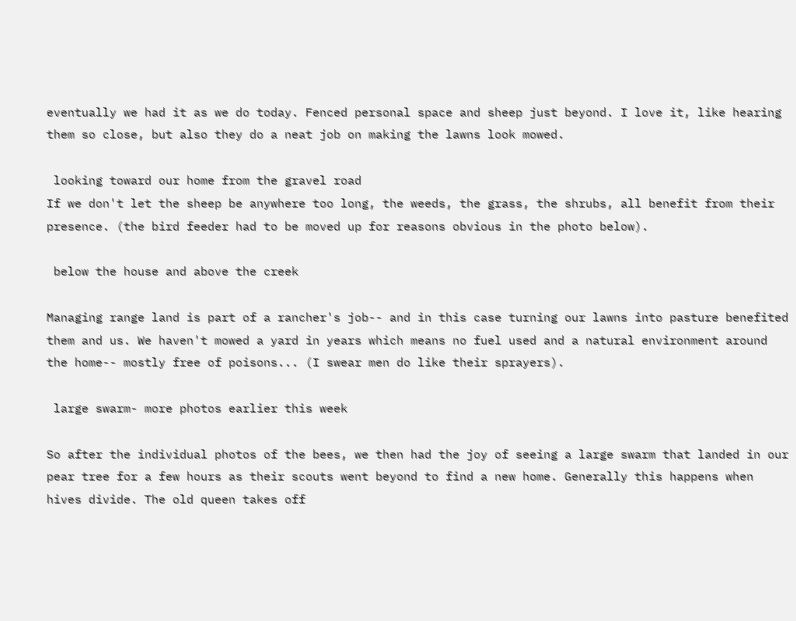eventually we had it as we do today. Fenced personal space and sheep just beyond. I love it, like hearing them so close, but also they do a neat job on making the lawns look mowed.

 looking toward our home from the gravel road
If we don't let the sheep be anywhere too long, the weeds, the grass, the shrubs, all benefit from their presence. (the bird feeder had to be moved up for reasons obvious in the photo below).

 below the house and above the creek

Managing range land is part of a rancher's job-- and in this case turning our lawns into pasture benefited them and us. We haven't mowed a yard in years which means no fuel used and a natural environment around the home-- mostly free of poisons... (I swear men do like their sprayers).

 large swarm- more photos earlier this week

So after the individual photos of the bees, we then had the joy of seeing a large swarm that landed in our pear tree for a few hours as their scouts went beyond to find a new home. Generally this happens when hives divide. The old queen takes off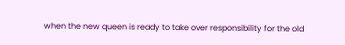when the new queen is ready to take over responsibility for the old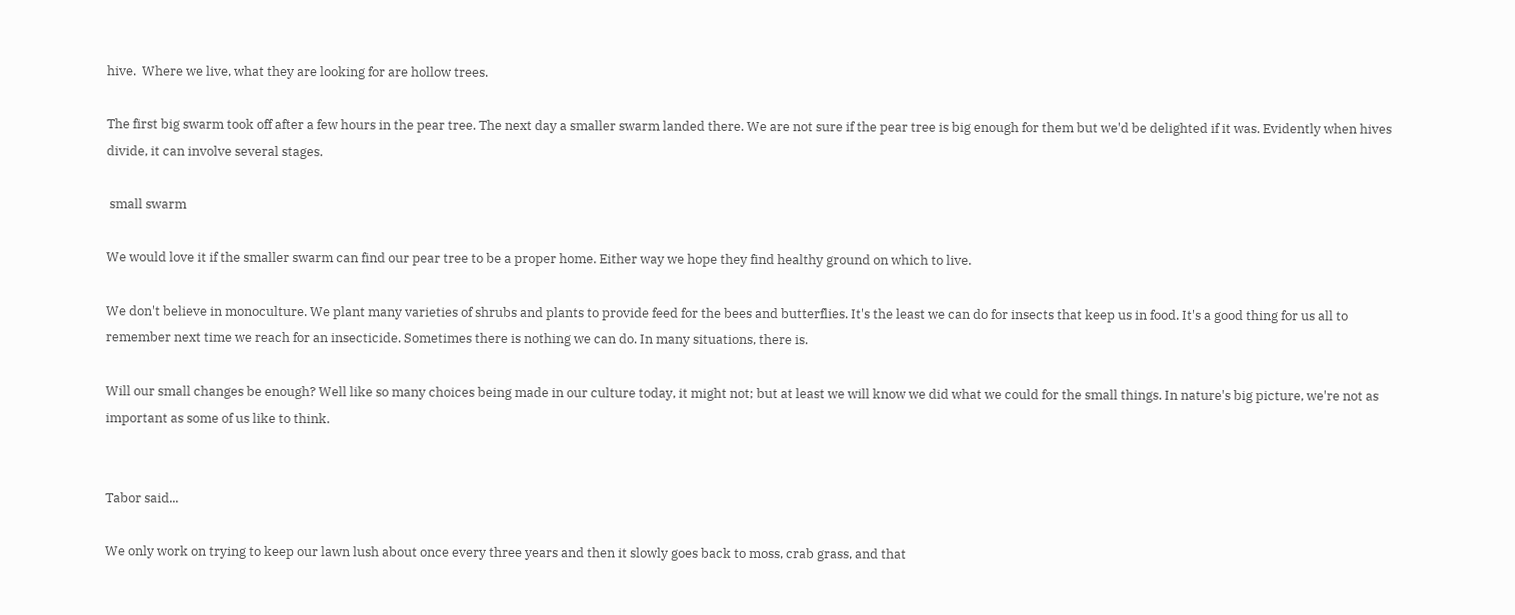hive.  Where we live, what they are looking for are hollow trees.

The first big swarm took off after a few hours in the pear tree. The next day a smaller swarm landed there. We are not sure if the pear tree is big enough for them but we'd be delighted if it was. Evidently when hives divide, it can involve several stages.

 small swarm

We would love it if the smaller swarm can find our pear tree to be a proper home. Either way we hope they find healthy ground on which to live.

We don't believe in monoculture. We plant many varieties of shrubs and plants to provide feed for the bees and butterflies. It's the least we can do for insects that keep us in food. It's a good thing for us all to remember next time we reach for an insecticide. Sometimes there is nothing we can do. In many situations, there is.

Will our small changes be enough? Well like so many choices being made in our culture today, it might not; but at least we will know we did what we could for the small things. In nature's big picture, we're not as important as some of us like to think.


Tabor said...

We only work on trying to keep our lawn lush about once every three years and then it slowly goes back to moss, crab grass, and that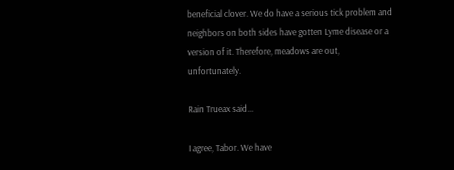beneficial clover. We do have a serious tick problem and neighbors on both sides have gotten Lyme disease or a version of it. Therefore, meadows are out, unfortunately.

Rain Trueax said...

I agree, Tabor. We have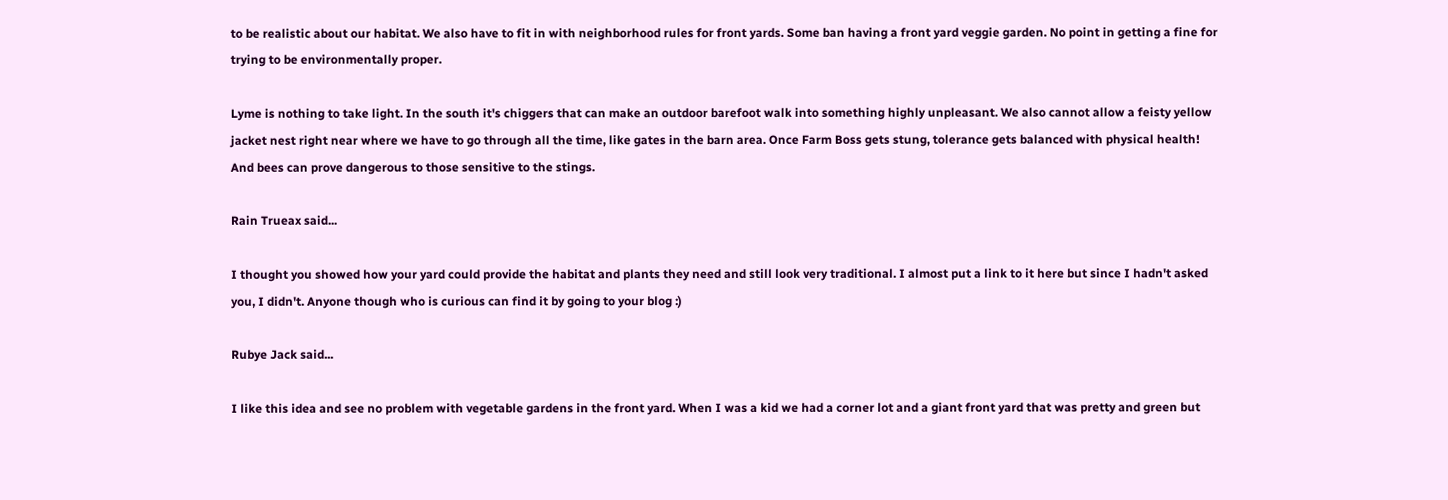to be realistic about our habitat. We also have to fit in with neighborhood rules for front yards. Some ban having a front yard veggie garden. No point in getting a fine for trying to be environmentally proper.

Lyme is nothing to take light. In the south it's chiggers that can make an outdoor barefoot walk into something highly unpleasant. We also cannot allow a feisty yellow jacket nest right near where we have to go through all the time, like gates in the barn area. Once Farm Boss gets stung, tolerance gets balanced with physical health! And bees can prove dangerous to those sensitive to the stings.

Rain Trueax said...

I thought you showed how your yard could provide the habitat and plants they need and still look very traditional. I almost put a link to it here but since I hadn't asked you, I didn't. Anyone though who is curious can find it by going to your blog :)

Rubye Jack said...

I like this idea and see no problem with vegetable gardens in the front yard. When I was a kid we had a corner lot and a giant front yard that was pretty and green but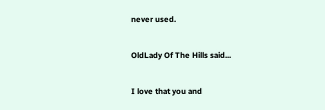never used.

OldLady Of The Hills said...

I love that you and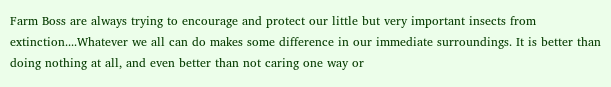Farm Boss are always trying to encourage and protect our little but very important insects from extinction....Whatever we all can do makes some difference in our immediate surroundings. It is better than doing nothing at all, and even better than not caring one way or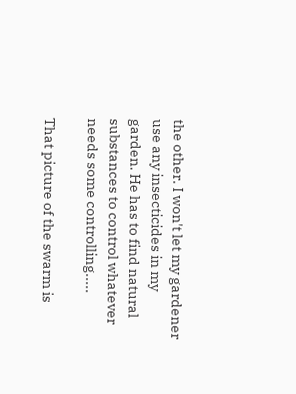the other. I won't let my gardener use any insecticides in my garden. He has to find natural substances to control whatever needs some controlling.....

That picture of the swarm is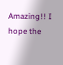Amazing!! I hope the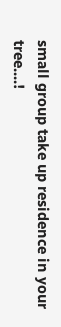small group take up residence in your tree....!